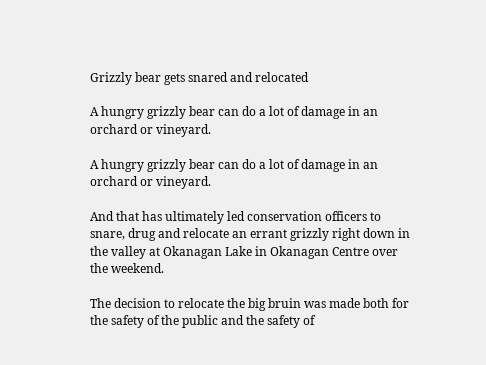Grizzly bear gets snared and relocated

A hungry grizzly bear can do a lot of damage in an orchard or vineyard.

A hungry grizzly bear can do a lot of damage in an orchard or vineyard.

And that has ultimately led conservation officers to snare, drug and relocate an errant grizzly right down in the valley at Okanagan Lake in Okanagan Centre over the weekend.

The decision to relocate the big bruin was made both for the safety of the public and the safety of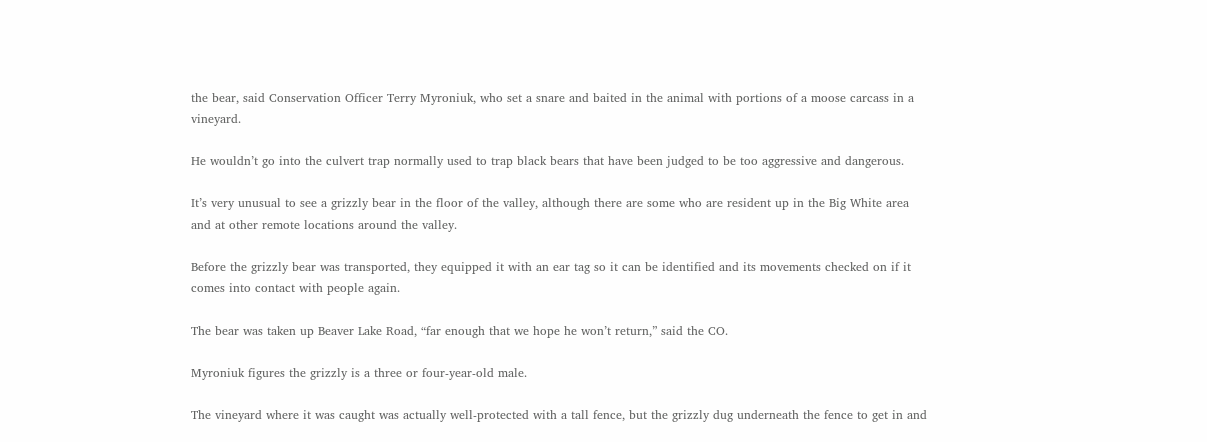the bear, said Conservation Officer Terry Myroniuk, who set a snare and baited in the animal with portions of a moose carcass in a vineyard.

He wouldn’t go into the culvert trap normally used to trap black bears that have been judged to be too aggressive and dangerous.

It’s very unusual to see a grizzly bear in the floor of the valley, although there are some who are resident up in the Big White area and at other remote locations around the valley.

Before the grizzly bear was transported, they equipped it with an ear tag so it can be identified and its movements checked on if it comes into contact with people again.

The bear was taken up Beaver Lake Road, “far enough that we hope he won’t return,” said the CO.

Myroniuk figures the grizzly is a three or four-year-old male.

The vineyard where it was caught was actually well-protected with a tall fence, but the grizzly dug underneath the fence to get in and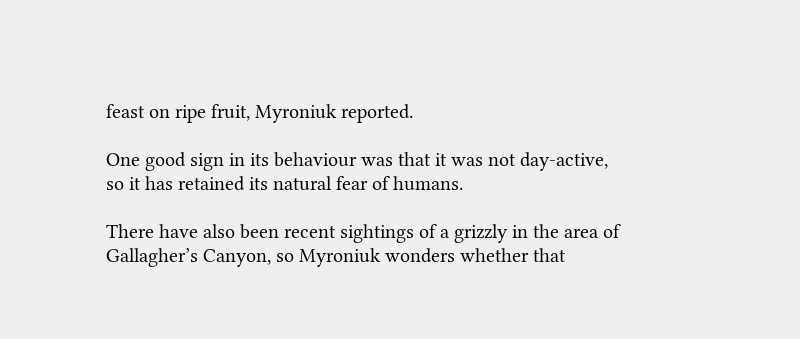feast on ripe fruit, Myroniuk reported.

One good sign in its behaviour was that it was not day-active, so it has retained its natural fear of humans.

There have also been recent sightings of a grizzly in the area of Gallagher’s Canyon, so Myroniuk wonders whether that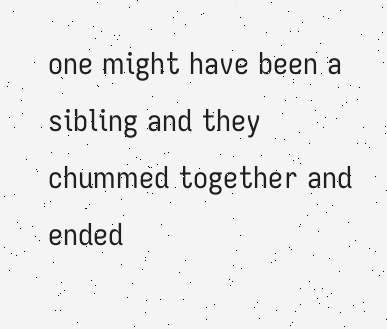one might have been a sibling and they chummed together and ended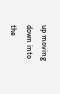up moving down into the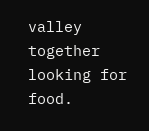valley together looking for food.